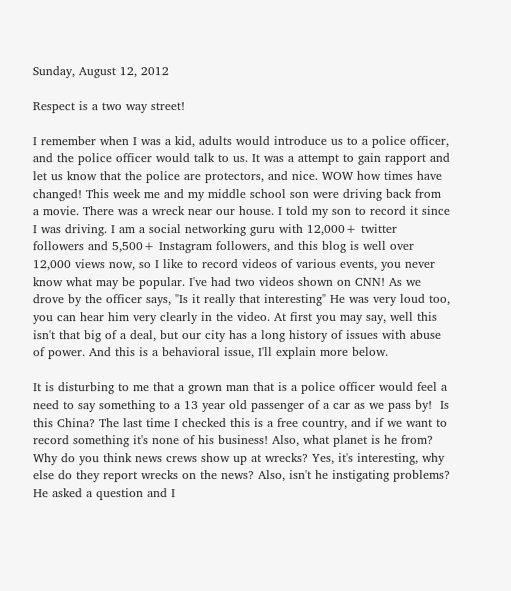Sunday, August 12, 2012

Respect is a two way street!

I remember when I was a kid, adults would introduce us to a police officer, and the police officer would talk to us. It was a attempt to gain rapport and let us know that the police are protectors, and nice. WOW how times have changed! This week me and my middle school son were driving back from a movie. There was a wreck near our house. I told my son to record it since I was driving. I am a social networking guru with 12,000+ twitter followers and 5,500+ Instagram followers, and this blog is well over 12,000 views now, so I like to record videos of various events, you never know what may be popular. I've had two videos shown on CNN! As we drove by the officer says, "Is it really that interesting" He was very loud too, you can hear him very clearly in the video. At first you may say, well this isn't that big of a deal, but our city has a long history of issues with abuse of power. And this is a behavioral issue, I'll explain more below.

It is disturbing to me that a grown man that is a police officer would feel a need to say something to a 13 year old passenger of a car as we pass by!  Is this China? The last time I checked this is a free country, and if we want to record something it's none of his business! Also, what planet is he from? Why do you think news crews show up at wrecks? Yes, it's interesting, why else do they report wrecks on the news? Also, isn't he instigating problems? He asked a question and I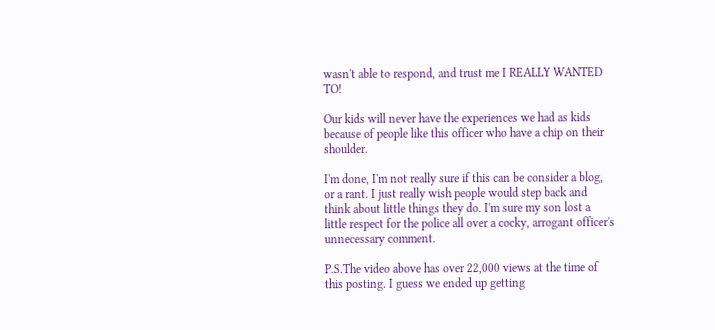wasn't able to respond, and trust me I REALLY WANTED TO!

Our kids will never have the experiences we had as kids because of people like this officer who have a chip on their shoulder.

I'm done, I'm not really sure if this can be consider a blog, or a rant. I just really wish people would step back and think about little things they do. I'm sure my son lost a little respect for the police all over a cocky, arrogant officer's unnecessary comment.

P.S.The video above has over 22,000 views at the time of this posting. I guess we ended up getting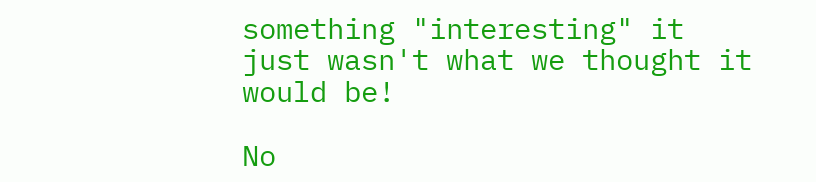something "interesting" it just wasn't what we thought it would be!

No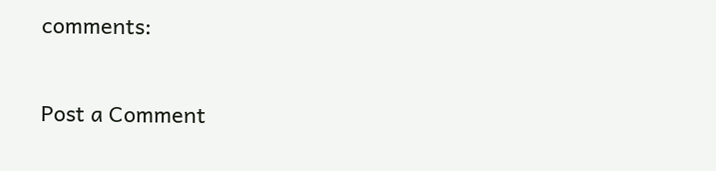comments:

Post a Comment